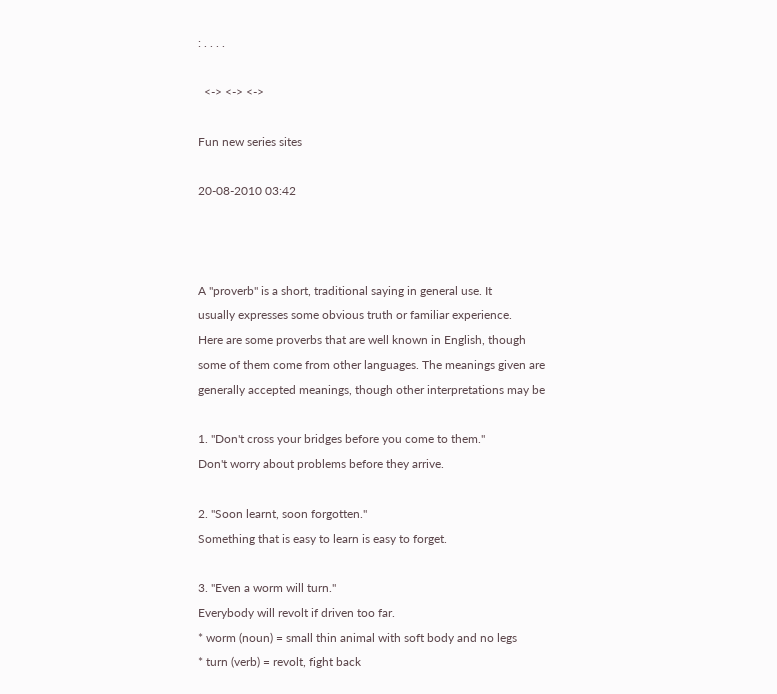: . . . .

  <-> <-> <->

Fun new series sites

20-08-2010 03:42



A "proverb" is a short, traditional saying in general use. It
usually expresses some obvious truth or familiar experience.
Here are some proverbs that are well known in English, though
some of them come from other languages. The meanings given are
generally accepted meanings, though other interpretations may be

1. "Don't cross your bridges before you come to them."
Don't worry about problems before they arrive.

2. "Soon learnt, soon forgotten."
Something that is easy to learn is easy to forget.

3. "Even a worm will turn."
Everybody will revolt if driven too far.
* worm (noun) = small thin animal with soft body and no legs
* turn (verb) = revolt, fight back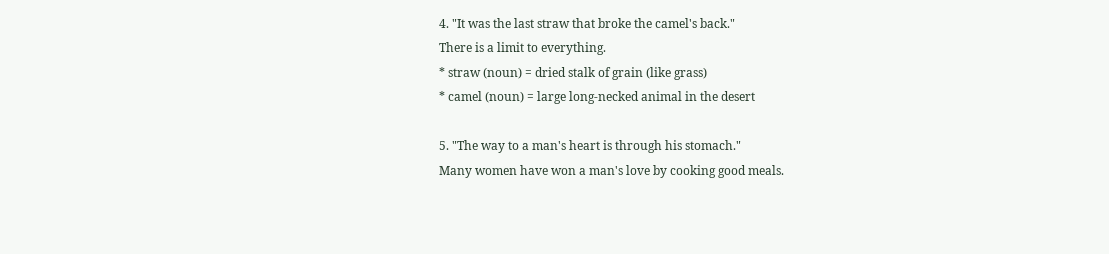4. "It was the last straw that broke the camel's back."
There is a limit to everything.
* straw (noun) = dried stalk of grain (like grass)
* camel (noun) = large long-necked animal in the desert

5. "The way to a man's heart is through his stomach."
Many women have won a man's love by cooking good meals.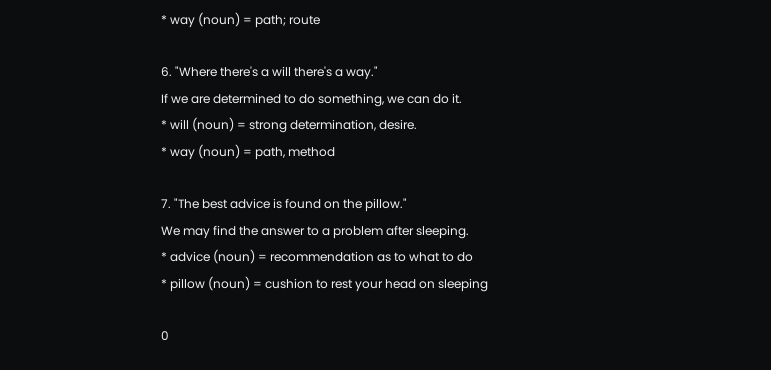* way (noun) = path; route

6. "Where there's a will there's a way."
If we are determined to do something, we can do it.
* will (noun) = strong determination, desire.
* way (noun) = path, method

7. "The best advice is found on the pillow."
We may find the answer to a problem after sleeping.
* advice (noun) = recommendation as to what to do
* pillow (noun) = cushion to rest your head on sleeping

0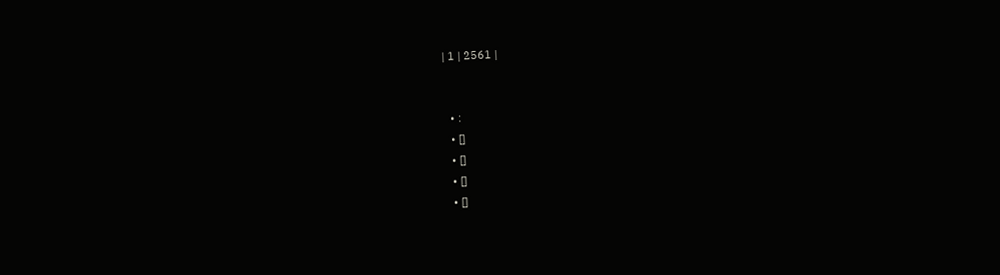| 1 | 2561 |


  • :
  • []
  • []
  • []
  • []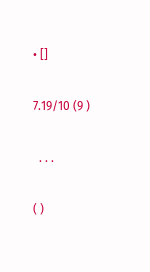• []

7.19/10 (9 )

  . . .

( )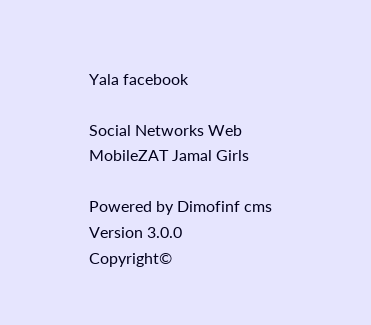Yala facebook

Social Networks Web
MobileZAT Jamal Girls

Powered by Dimofinf cms Version 3.0.0
Copyright©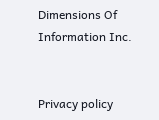Dimensions Of Information Inc.


Privacy policy